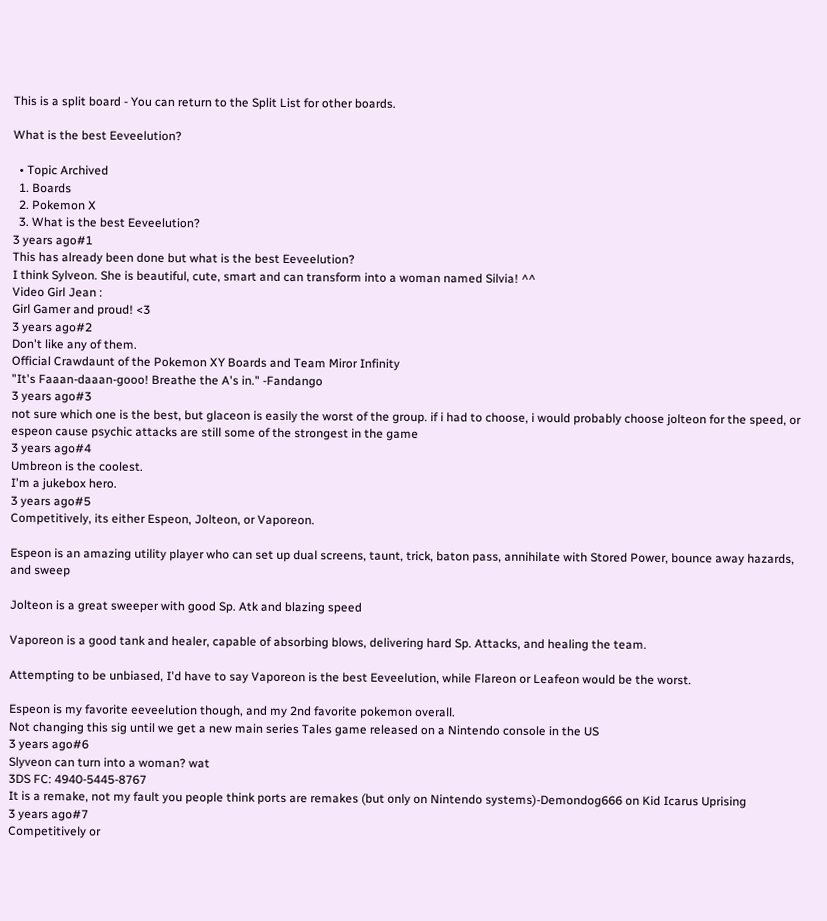This is a split board - You can return to the Split List for other boards.

What is the best Eeveelution?

  • Topic Archived
  1. Boards
  2. Pokemon X
  3. What is the best Eeveelution?
3 years ago#1
This has already been done but what is the best Eeveelution?
I think Sylveon. She is beautiful, cute, smart and can transform into a woman named Silvia! ^^
Video Girl Jean :
Girl Gamer and proud! <3
3 years ago#2
Don't like any of them.
Official Crawdaunt of the Pokemon XY Boards and Team Miror Infinity
"It's Faaan-daaan-gooo! Breathe the A's in." -Fandango
3 years ago#3
not sure which one is the best, but glaceon is easily the worst of the group. if i had to choose, i would probably choose jolteon for the speed, or espeon cause psychic attacks are still some of the strongest in the game
3 years ago#4
Umbreon is the coolest.
I'm a jukebox hero.
3 years ago#5
Competitively, its either Espeon, Jolteon, or Vaporeon.

Espeon is an amazing utility player who can set up dual screens, taunt, trick, baton pass, annihilate with Stored Power, bounce away hazards, and sweep

Jolteon is a great sweeper with good Sp. Atk and blazing speed

Vaporeon is a good tank and healer, capable of absorbing blows, delivering hard Sp. Attacks, and healing the team.

Attempting to be unbiased, I'd have to say Vaporeon is the best Eeveelution, while Flareon or Leafeon would be the worst.

Espeon is my favorite eeveelution though, and my 2nd favorite pokemon overall.
Not changing this sig until we get a new main series Tales game released on a Nintendo console in the US
3 years ago#6
Slyveon can turn into a woman? wat
3DS FC: 4940-5445-8767
It is a remake, not my fault you people think ports are remakes (but only on Nintendo systems)-Demondog666 on Kid Icarus Uprising
3 years ago#7
Competitively or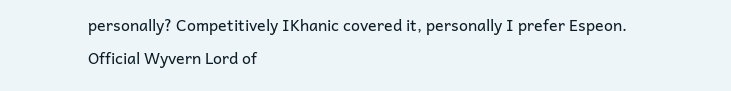personally? Competitively IKhanic covered it, personally I prefer Espeon.
Official Wyvern Lord of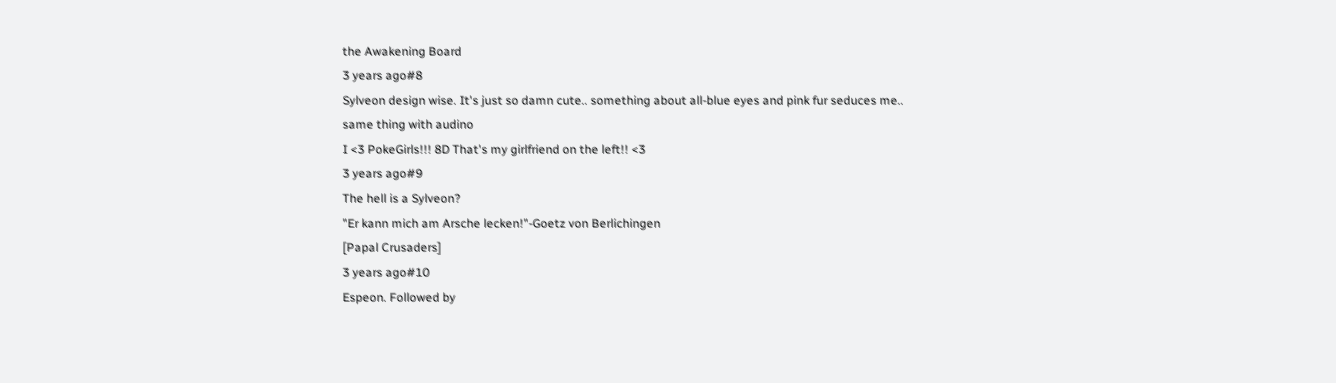the Awakening Board
3 years ago#8
Sylveon design wise. It's just so damn cute.. something about all-blue eyes and pink fur seduces me.. same thing with audino
I <3 PokeGirls!!! 8D That's my girlfriend on the left!! <3
3 years ago#9
The hell is a Sylveon?
"Er kann mich am Arsche lecken!"-Goetz von Berlichingen
[Papal Crusaders]
3 years ago#10
Espeon. Followed by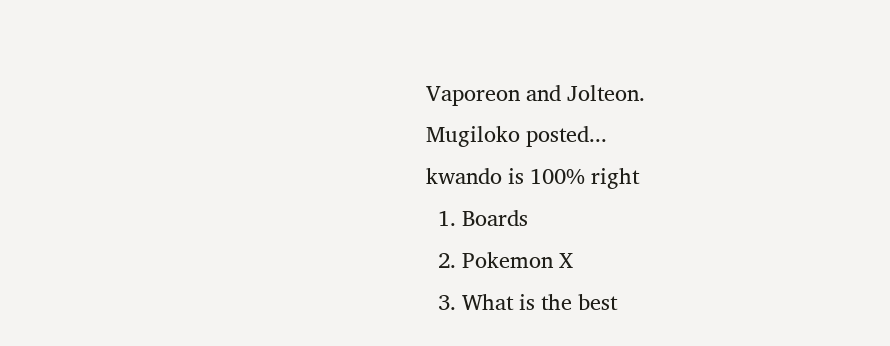Vaporeon and Jolteon.
Mugiloko posted...
kwando is 100% right
  1. Boards
  2. Pokemon X
  3. What is the best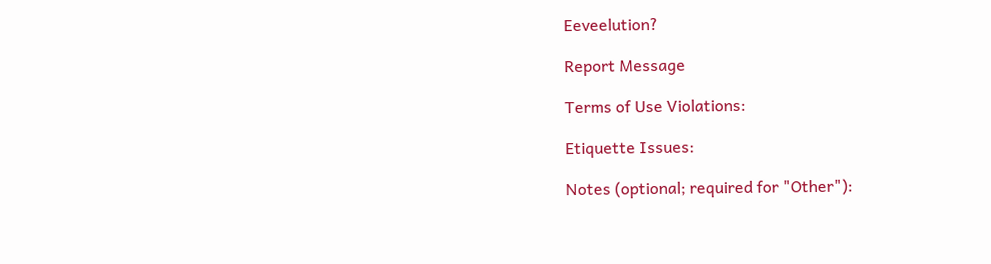Eeveelution?

Report Message

Terms of Use Violations:

Etiquette Issues:

Notes (optional; required for "Other"):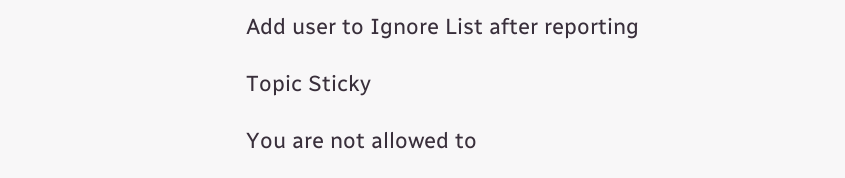Add user to Ignore List after reporting

Topic Sticky

You are not allowed to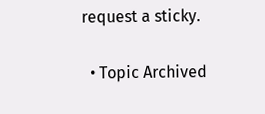request a sticky.

  • Topic Archived